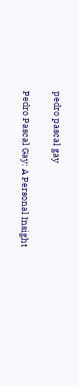pedro pascal gay

Pedro Pascal Gay: A Personal Insight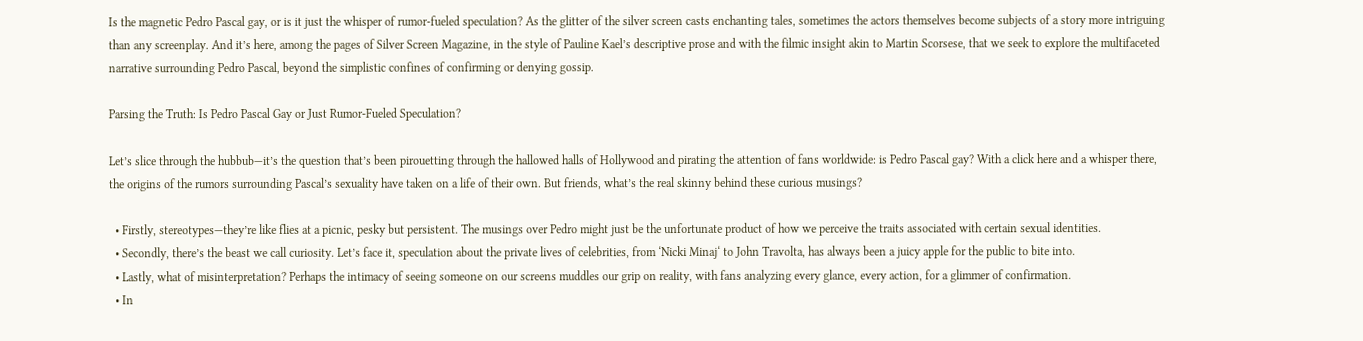Is the magnetic Pedro Pascal gay, or is it just the whisper of rumor-fueled speculation? As the glitter of the silver screen casts enchanting tales, sometimes the actors themselves become subjects of a story more intriguing than any screenplay. And it’s here, among the pages of Silver Screen Magazine, in the style of Pauline Kael’s descriptive prose and with the filmic insight akin to Martin Scorsese, that we seek to explore the multifaceted narrative surrounding Pedro Pascal, beyond the simplistic confines of confirming or denying gossip.

Parsing the Truth: Is Pedro Pascal Gay or Just Rumor-Fueled Speculation?

Let’s slice through the hubbub—it’s the question that’s been pirouetting through the hallowed halls of Hollywood and pirating the attention of fans worldwide: is Pedro Pascal gay? With a click here and a whisper there, the origins of the rumors surrounding Pascal’s sexuality have taken on a life of their own. But friends, what’s the real skinny behind these curious musings?

  • Firstly, stereotypes—they’re like flies at a picnic, pesky but persistent. The musings over Pedro might just be the unfortunate product of how we perceive the traits associated with certain sexual identities.
  • Secondly, there’s the beast we call curiosity. Let’s face it, speculation about the private lives of celebrities, from ‘Nicki Minaj‘ to John Travolta, has always been a juicy apple for the public to bite into.
  • Lastly, what of misinterpretation? Perhaps the intimacy of seeing someone on our screens muddles our grip on reality, with fans analyzing every glance, every action, for a glimmer of confirmation.
  • In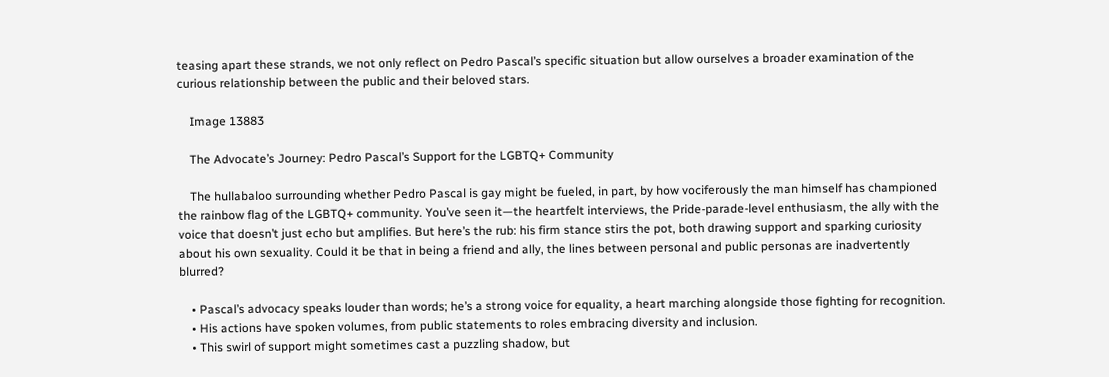teasing apart these strands, we not only reflect on Pedro Pascal’s specific situation but allow ourselves a broader examination of the curious relationship between the public and their beloved stars.

    Image 13883

    The Advocate’s Journey: Pedro Pascal’s Support for the LGBTQ+ Community

    The hullabaloo surrounding whether Pedro Pascal is gay might be fueled, in part, by how vociferously the man himself has championed the rainbow flag of the LGBTQ+ community. You’ve seen it—the heartfelt interviews, the Pride-parade-level enthusiasm, the ally with the voice that doesn’t just echo but amplifies. But here’s the rub: his firm stance stirs the pot, both drawing support and sparking curiosity about his own sexuality. Could it be that in being a friend and ally, the lines between personal and public personas are inadvertently blurred?

    • Pascal’s advocacy speaks louder than words; he’s a strong voice for equality, a heart marching alongside those fighting for recognition.
    • His actions have spoken volumes, from public statements to roles embracing diversity and inclusion.
    • This swirl of support might sometimes cast a puzzling shadow, but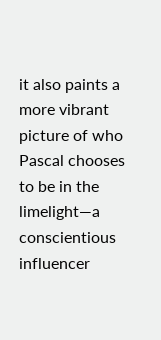it also paints a more vibrant picture of who Pascal chooses to be in the limelight—a conscientious influencer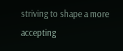striving to shape a more accepting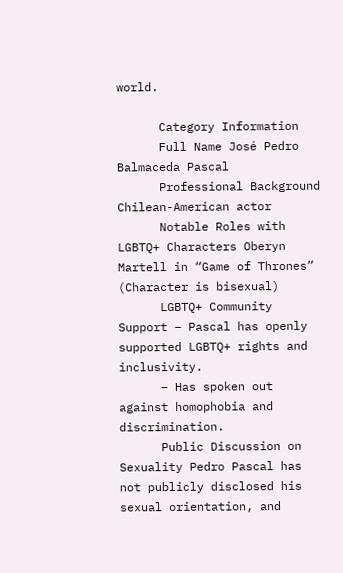world.

      Category Information
      Full Name José Pedro Balmaceda Pascal
      Professional Background Chilean-American actor
      Notable Roles with LGBTQ+ Characters Oberyn Martell in “Game of Thrones” (Character is bisexual)
      LGBTQ+ Community Support – Pascal has openly supported LGBTQ+ rights and inclusivity.
      – Has spoken out against homophobia and discrimination.
      Public Discussion on Sexuality Pedro Pascal has not publicly disclosed his sexual orientation, and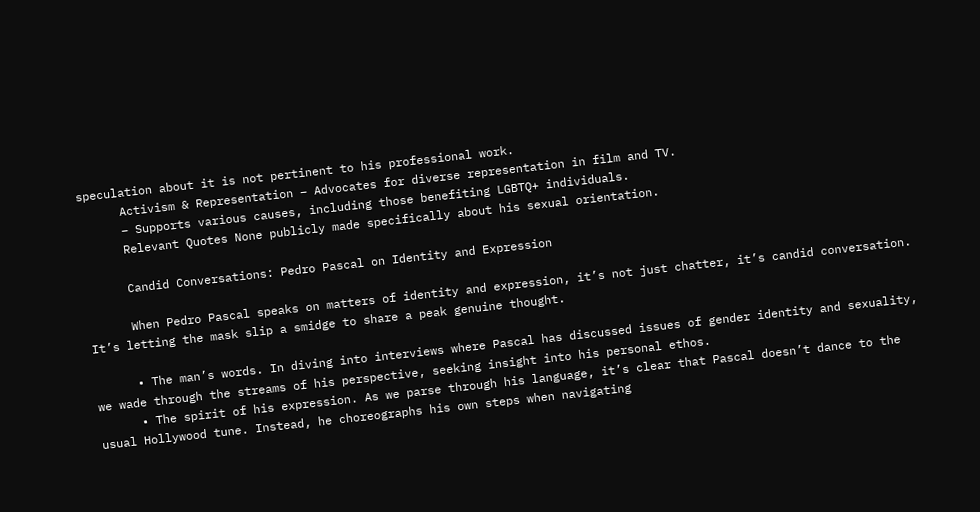speculation about it is not pertinent to his professional work.
      Activism & Representation – Advocates for diverse representation in film and TV.
      – Supports various causes, including those benefiting LGBTQ+ individuals.
      Relevant Quotes None publicly made specifically about his sexual orientation.

      Candid Conversations: Pedro Pascal on Identity and Expression

      When Pedro Pascal speaks on matters of identity and expression, it’s not just chatter, it’s candid conversation. It’s letting the mask slip a smidge to share a peak genuine thought.

      • The man’s words. In diving into interviews where Pascal has discussed issues of gender identity and sexuality, we wade through the streams of his perspective, seeking insight into his personal ethos.
      • The spirit of his expression. As we parse through his language, it’s clear that Pascal doesn’t dance to the usual Hollywood tune. Instead, he choreographs his own steps when navigating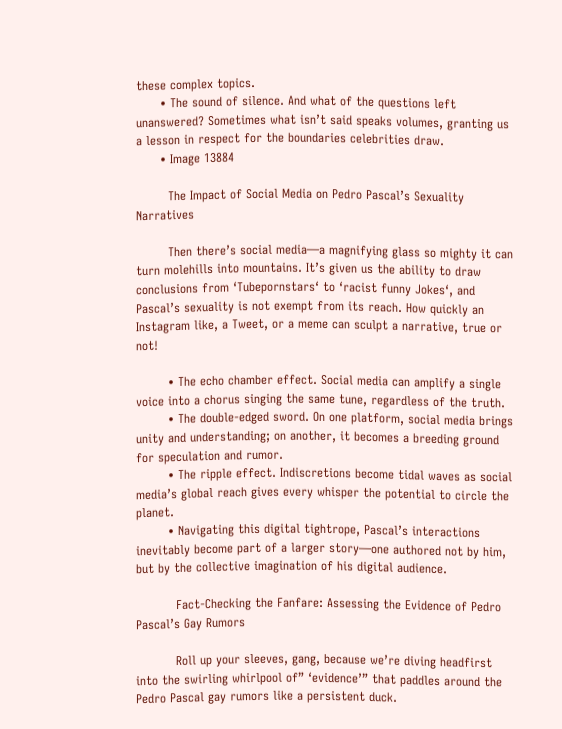these complex topics.
      • The sound of silence. And what of the questions left unanswered? Sometimes what isn’t said speaks volumes, granting us a lesson in respect for the boundaries celebrities draw.
      • Image 13884

        The Impact of Social Media on Pedro Pascal’s Sexuality Narratives

        Then there’s social media—a magnifying glass so mighty it can turn molehills into mountains. It’s given us the ability to draw conclusions from ‘Tubepornstars‘ to ‘racist funny Jokes‘, and Pascal’s sexuality is not exempt from its reach. How quickly an Instagram like, a Tweet, or a meme can sculpt a narrative, true or not!

        • The echo chamber effect. Social media can amplify a single voice into a chorus singing the same tune, regardless of the truth.
        • The double-edged sword. On one platform, social media brings unity and understanding; on another, it becomes a breeding ground for speculation and rumor.
        • The ripple effect. Indiscretions become tidal waves as social media’s global reach gives every whisper the potential to circle the planet.
        • Navigating this digital tightrope, Pascal’s interactions inevitably become part of a larger story—one authored not by him, but by the collective imagination of his digital audience.

          Fact-Checking the Fanfare: Assessing the Evidence of Pedro Pascal’s Gay Rumors

          Roll up your sleeves, gang, because we’re diving headfirst into the swirling whirlpool of” ‘evidence’” that paddles around the Pedro Pascal gay rumors like a persistent duck.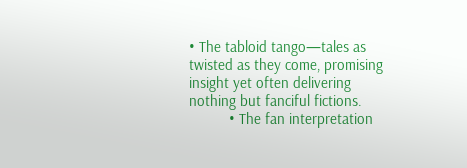• The tabloid tango—tales as twisted as they come, promising insight yet often delivering nothing but fanciful fictions.
          • The fan interpretation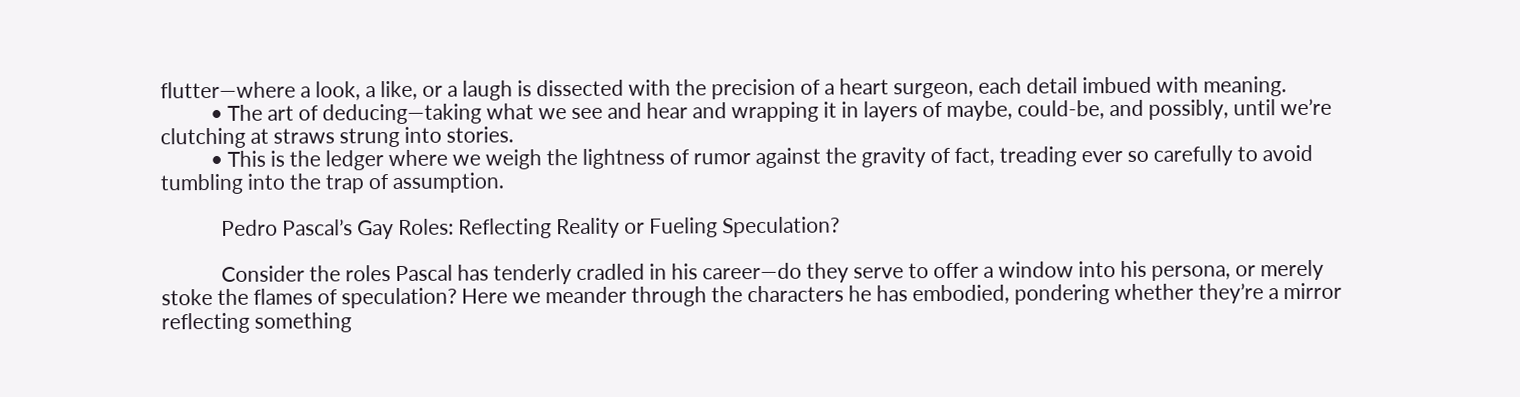flutter—where a look, a like, or a laugh is dissected with the precision of a heart surgeon, each detail imbued with meaning.
          • The art of deducing—taking what we see and hear and wrapping it in layers of maybe, could-be, and possibly, until we’re clutching at straws strung into stories.
          • This is the ledger where we weigh the lightness of rumor against the gravity of fact, treading ever so carefully to avoid tumbling into the trap of assumption.

            Pedro Pascal’s Gay Roles: Reflecting Reality or Fueling Speculation?

            Consider the roles Pascal has tenderly cradled in his career—do they serve to offer a window into his persona, or merely stoke the flames of speculation? Here we meander through the characters he has embodied, pondering whether they’re a mirror reflecting something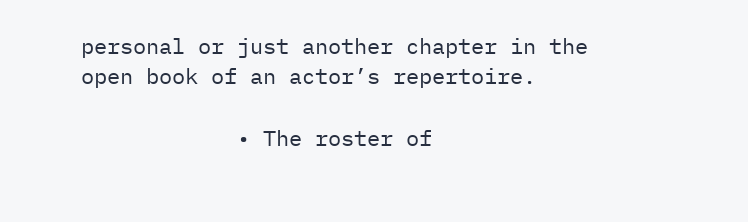personal or just another chapter in the open book of an actor’s repertoire.

            • The roster of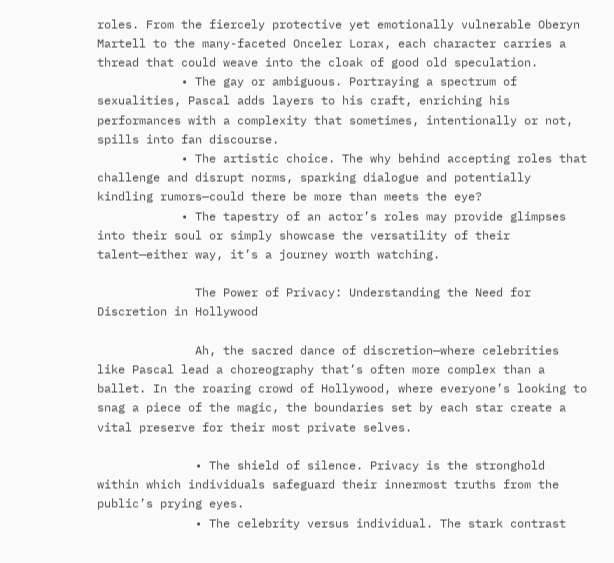roles. From the fiercely protective yet emotionally vulnerable Oberyn Martell to the many-faceted Onceler Lorax, each character carries a thread that could weave into the cloak of good old speculation.
            • The gay or ambiguous. Portraying a spectrum of sexualities, Pascal adds layers to his craft, enriching his performances with a complexity that sometimes, intentionally or not, spills into fan discourse.
            • The artistic choice. The why behind accepting roles that challenge and disrupt norms, sparking dialogue and potentially kindling rumors—could there be more than meets the eye?
            • The tapestry of an actor’s roles may provide glimpses into their soul or simply showcase the versatility of their talent—either way, it’s a journey worth watching.

              The Power of Privacy: Understanding the Need for Discretion in Hollywood

              Ah, the sacred dance of discretion—where celebrities like Pascal lead a choreography that’s often more complex than a ballet. In the roaring crowd of Hollywood, where everyone’s looking to snag a piece of the magic, the boundaries set by each star create a vital preserve for their most private selves.

              • The shield of silence. Privacy is the stronghold within which individuals safeguard their innermost truths from the public’s prying eyes.
              • The celebrity versus individual. The stark contrast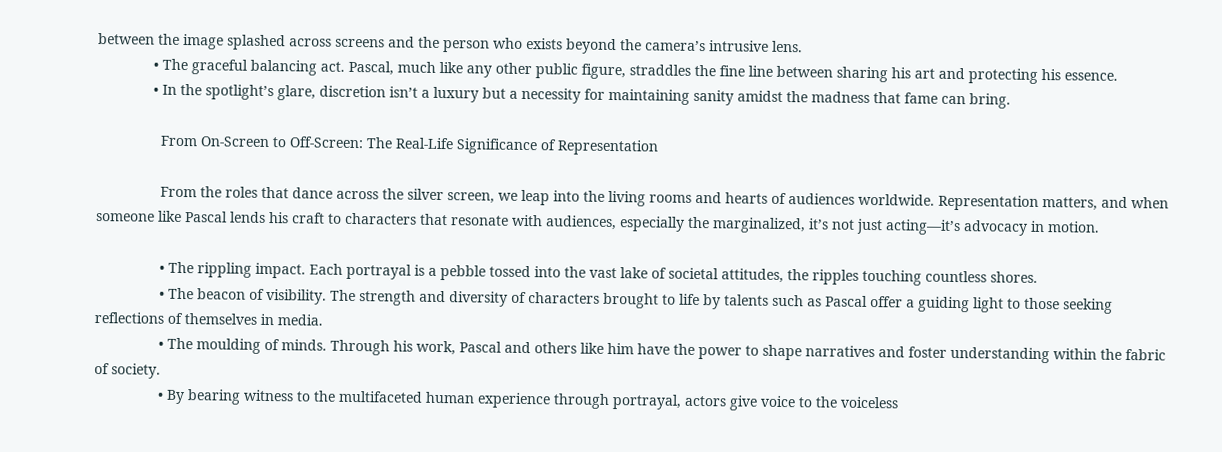between the image splashed across screens and the person who exists beyond the camera’s intrusive lens.
              • The graceful balancing act. Pascal, much like any other public figure, straddles the fine line between sharing his art and protecting his essence.
              • In the spotlight’s glare, discretion isn’t a luxury but a necessity for maintaining sanity amidst the madness that fame can bring.

                From On-Screen to Off-Screen: The Real-Life Significance of Representation

                From the roles that dance across the silver screen, we leap into the living rooms and hearts of audiences worldwide. Representation matters, and when someone like Pascal lends his craft to characters that resonate with audiences, especially the marginalized, it’s not just acting—it’s advocacy in motion.

                • The rippling impact. Each portrayal is a pebble tossed into the vast lake of societal attitudes, the ripples touching countless shores.
                • The beacon of visibility. The strength and diversity of characters brought to life by talents such as Pascal offer a guiding light to those seeking reflections of themselves in media.
                • The moulding of minds. Through his work, Pascal and others like him have the power to shape narratives and foster understanding within the fabric of society.
                • By bearing witness to the multifaceted human experience through portrayal, actors give voice to the voiceless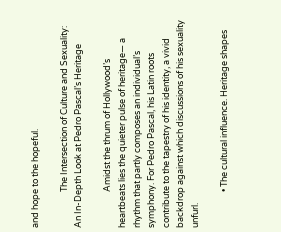and hope to the hopeful.

                  The Intersection of Culture and Sexuality: An In-Depth Look at Pedro Pascal’s Heritage

                  Amidst the thrum of Hollywood’s heartbeats lies the quieter pulse of heritage— a rhythm that partly composes an individual’s symphony. For Pedro Pascal, his Latin roots contribute to the tapestry of his identity, a vivid backdrop against which discussions of his sexuality unfurl.

                  • The cultural influence. Heritage shapes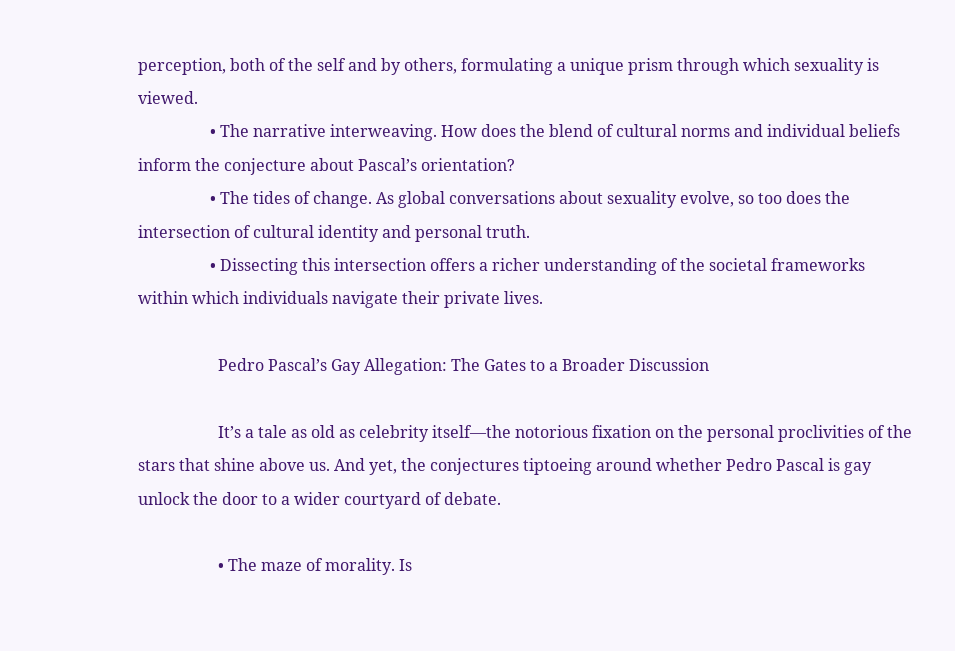perception, both of the self and by others, formulating a unique prism through which sexuality is viewed.
                  • The narrative interweaving. How does the blend of cultural norms and individual beliefs inform the conjecture about Pascal’s orientation?
                  • The tides of change. As global conversations about sexuality evolve, so too does the intersection of cultural identity and personal truth.
                  • Dissecting this intersection offers a richer understanding of the societal frameworks within which individuals navigate their private lives.

                    Pedro Pascal’s Gay Allegation: The Gates to a Broader Discussion

                    It’s a tale as old as celebrity itself—the notorious fixation on the personal proclivities of the stars that shine above us. And yet, the conjectures tiptoeing around whether Pedro Pascal is gay unlock the door to a wider courtyard of debate.

                    • The maze of morality. Is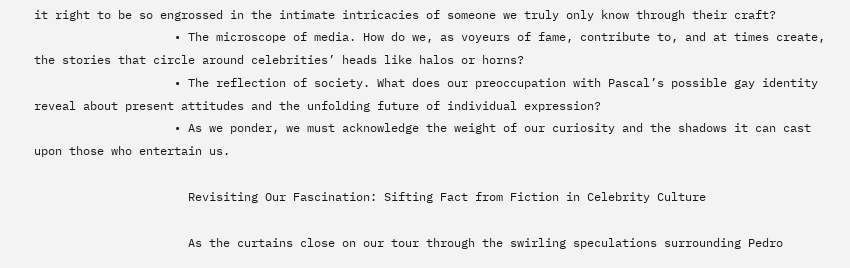it right to be so engrossed in the intimate intricacies of someone we truly only know through their craft?
                    • The microscope of media. How do we, as voyeurs of fame, contribute to, and at times create, the stories that circle around celebrities’ heads like halos or horns?
                    • The reflection of society. What does our preoccupation with Pascal’s possible gay identity reveal about present attitudes and the unfolding future of individual expression?
                    • As we ponder, we must acknowledge the weight of our curiosity and the shadows it can cast upon those who entertain us.

                      Revisiting Our Fascination: Sifting Fact from Fiction in Celebrity Culture

                      As the curtains close on our tour through the swirling speculations surrounding Pedro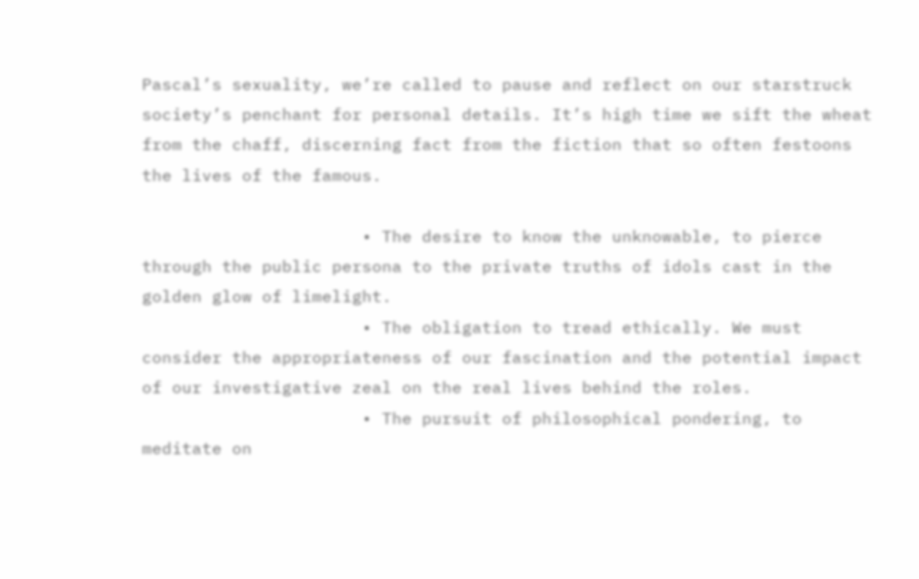Pascal’s sexuality, we’re called to pause and reflect on our starstruck society’s penchant for personal details. It’s high time we sift the wheat from the chaff, discerning fact from the fiction that so often festoons the lives of the famous.

                      • The desire to know the unknowable, to pierce through the public persona to the private truths of idols cast in the golden glow of limelight.
                      • The obligation to tread ethically. We must consider the appropriateness of our fascination and the potential impact of our investigative zeal on the real lives behind the roles.
                      • The pursuit of philosophical pondering, to meditate on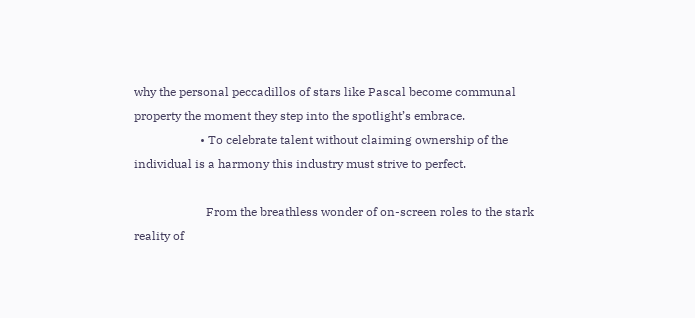why the personal peccadillos of stars like Pascal become communal property the moment they step into the spotlight’s embrace.
                      • To celebrate talent without claiming ownership of the individual is a harmony this industry must strive to perfect.

                        From the breathless wonder of on-screen roles to the stark reality of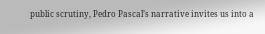public scrutiny, Pedro Pascal’s narrative invites us into a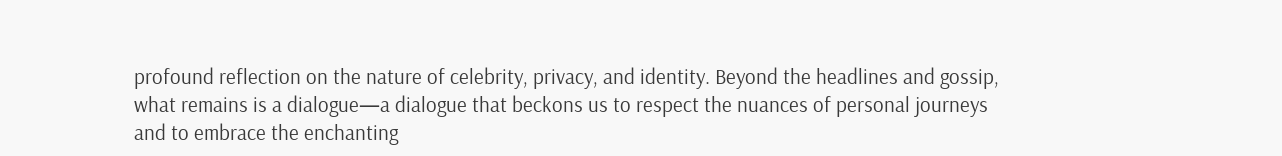profound reflection on the nature of celebrity, privacy, and identity. Beyond the headlines and gossip, what remains is a dialogue—a dialogue that beckons us to respect the nuances of personal journeys and to embrace the enchanting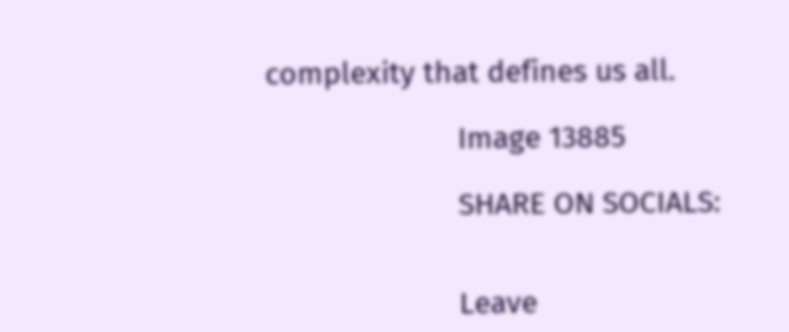complexity that defines us all.

                        Image 13885

                        SHARE ON SOCIALS:


                        Leave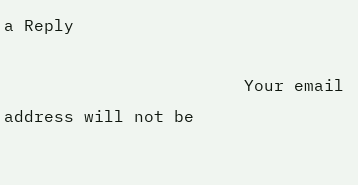a Reply

                        Your email address will not be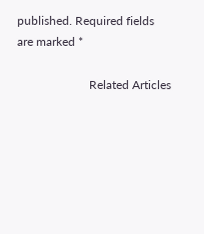published. Required fields are marked *

                        Related Articles